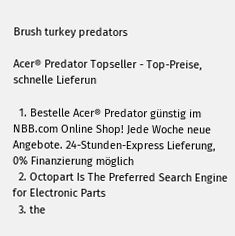Brush turkey predators

Acer® Predator Topseller - Top-Preise, schnelle Lieferun

  1. Bestelle Acer® Predator günstig im NBB.com Online Shop! Jede Woche neue Angebote. 24-Stunden-Express Lieferung, 0% Finanzierung möglich
  2. Octopart Is The Preferred Search Engine for Electronic Parts
  3. the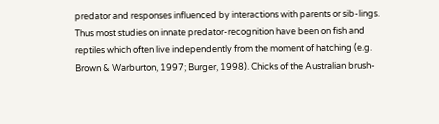predator and responses influenced by interactions with parents or sib-lings. Thus most studies on innate predator-recognition have been on fish and reptiles which often live independently from the moment of hatching (e.g. Brown & Warburton, 1997; Burger, 1998). Chicks of the Australian brush-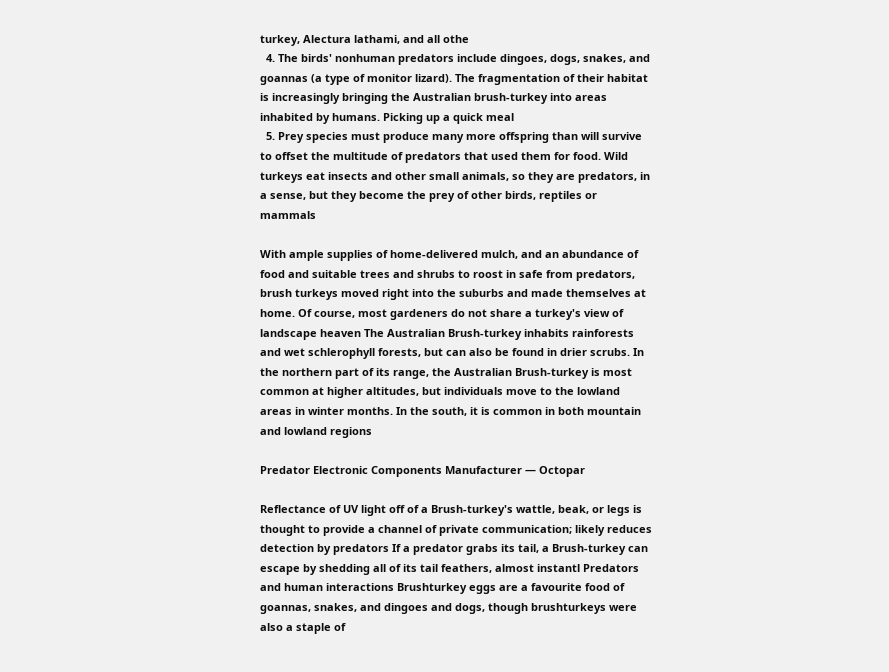turkey, Alectura lathami, and all othe
  4. The birds' nonhuman predators include dingoes, dogs, snakes, and goannas (a type of monitor lizard). The fragmentation of their habitat is increasingly bringing the Australian brush-turkey into areas inhabited by humans. Picking up a quick meal
  5. Prey species must produce many more offspring than will survive to offset the multitude of predators that used them for food. Wild turkeys eat insects and other small animals, so they are predators, in a sense, but they become the prey of other birds, reptiles or mammals

With ample supplies of home-delivered mulch, and an abundance of food and suitable trees and shrubs to roost in safe from predators, brush turkeys moved right into the suburbs and made themselves at home. Of course, most gardeners do not share a turkey's view of landscape heaven The Australian Brush-turkey inhabits rainforests and wet schlerophyll forests, but can also be found in drier scrubs. In the northern part of its range, the Australian Brush-turkey is most common at higher altitudes, but individuals move to the lowland areas in winter months. In the south, it is common in both mountain and lowland regions

Predator Electronic Components Manufacturer — Octopar

Reflectance of UV light off of a Brush-turkey's wattle, beak, or legs is thought to provide a channel of private communication; likely reduces detection by predators If a predator grabs its tail, a Brush-turkey can escape by shedding all of its tail feathers, almost instantl Predators and human interactions Brushturkey eggs are a favourite food of goannas, snakes, and dingoes and dogs, though brushturkeys were also a staple of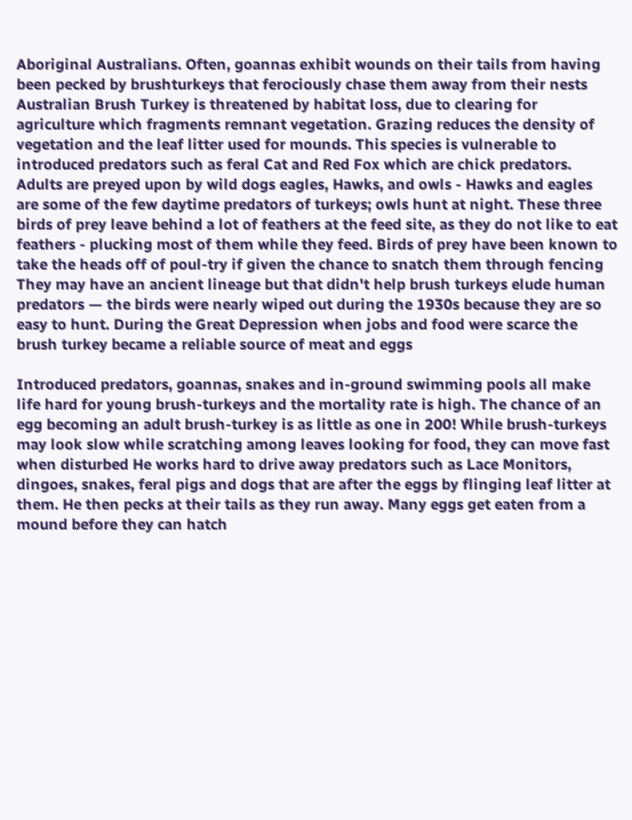Aboriginal Australians. Often, goannas exhibit wounds on their tails from having been pecked by brushturkeys that ferociously chase them away from their nests Australian Brush Turkey is threatened by habitat loss, due to clearing for agriculture which fragments remnant vegetation. Grazing reduces the density of vegetation and the leaf litter used for mounds. This species is vulnerable to introduced predators such as feral Cat and Red Fox which are chick predators. Adults are preyed upon by wild dogs eagles, Hawks, and owls - Hawks and eagles are some of the few daytime predators of turkeys; owls hunt at night. These three birds of prey leave behind a lot of feathers at the feed site, as they do not like to eat feathers - plucking most of them while they feed. Birds of prey have been known to take the heads off of poul-try if given the chance to snatch them through fencing They may have an ancient lineage but that didn't help brush turkeys elude human predators — the birds were nearly wiped out during the 1930s because they are so easy to hunt. During the Great Depression when jobs and food were scarce the brush turkey became a reliable source of meat and eggs

Introduced predators, goannas, snakes and in-ground swimming pools all make life hard for young brush-turkeys and the mortality rate is high. The chance of an egg becoming an adult brush-turkey is as little as one in 200! While brush-turkeys may look slow while scratching among leaves looking for food, they can move fast when disturbed He works hard to drive away predators such as Lace Monitors, dingoes, snakes, feral pigs and dogs that are after the eggs by flinging leaf litter at them. He then pecks at their tails as they run away. Many eggs get eaten from a mound before they can hatch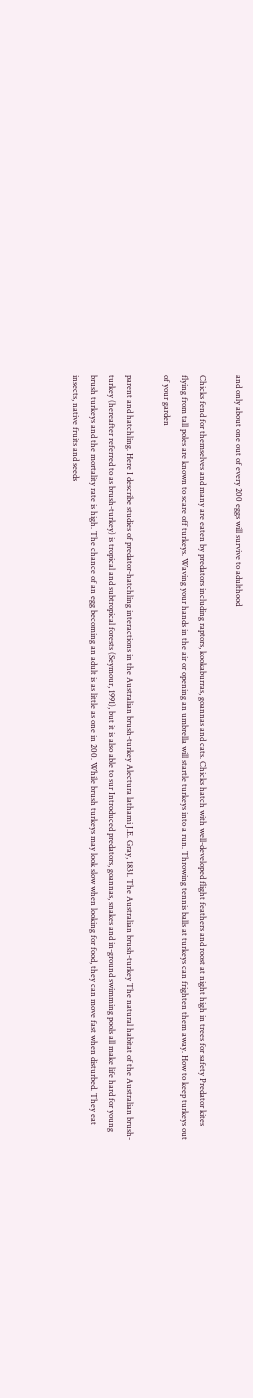and only about one out of every 200 eggs will survive to adulthood

Chicks fend for themselves and many are eaten by predators including raptors, kookaburras, goannas and cats. Chicks hatch with well-developed flight feathers and roost at night high in trees for safety Predator kites flying from tall poles are known to scare off turkeys. Waving your hands in the air or opening an umbrella will startle turkeys into a run. Throwing tennis balls at turkeys can frighten them away. How to keep turkeys out of your garden

parent and hatchling. Here I describe studies of predator-hatchling interactions in the Australian brush-turkey Alectura lathami J.E. Gray, 1831. The Australian brush-turkey The natural habitat of the Australian brush-turkey (hereafter referred to as brush-turkey) is tropical and subtropical forests (Seymour, 1991), but it is also able to sur Introduced predators, goannas, snakes and in-ground swimming pools all make life hard for young brush turkeys and the mortality rate is high. The chance of an egg becoming an adult is as little as one in 200. While brush turkeys may look slow when looking for food, they can move fast when disturbed. They eat insects, native fruits and seeds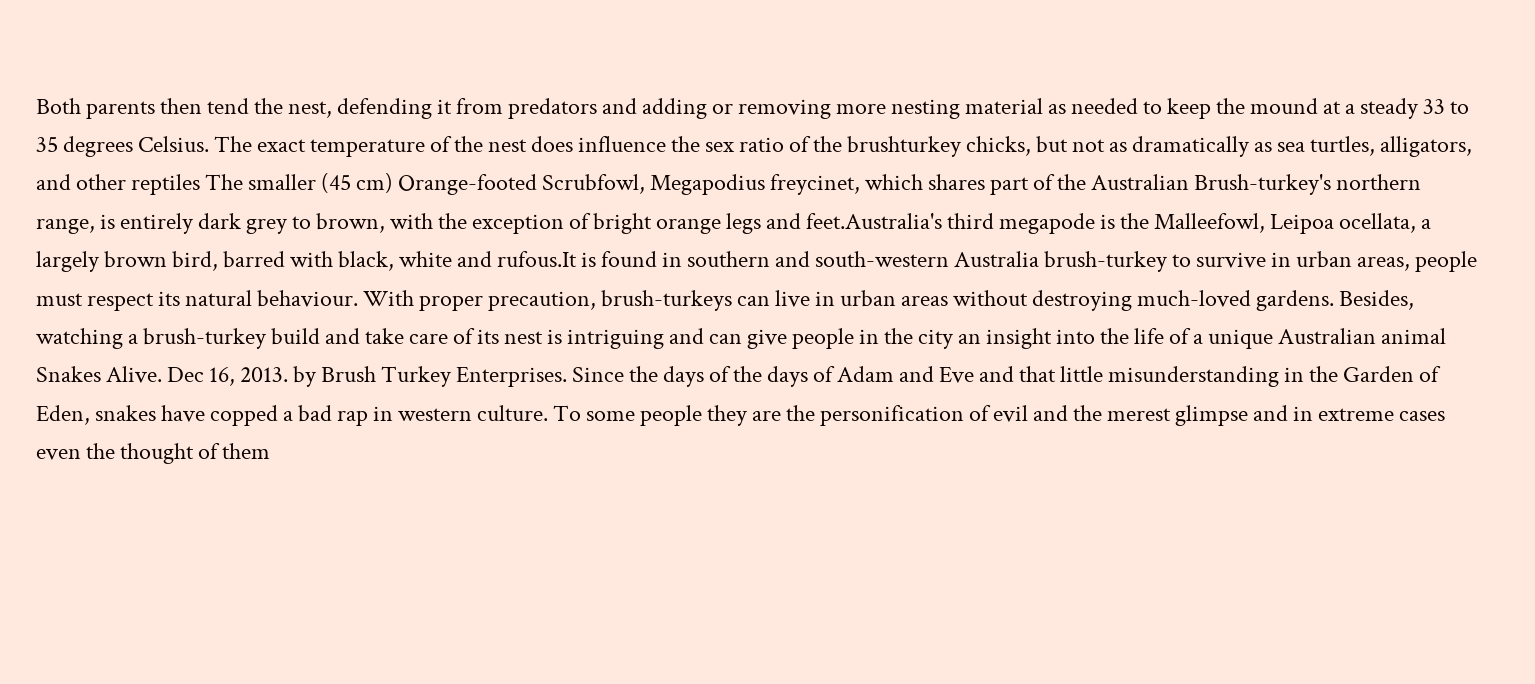Both parents then tend the nest, defending it from predators and adding or removing more nesting material as needed to keep the mound at a steady 33 to 35 degrees Celsius. The exact temperature of the nest does influence the sex ratio of the brushturkey chicks, but not as dramatically as sea turtles, alligators, and other reptiles The smaller (45 cm) Orange-footed Scrubfowl, Megapodius freycinet, which shares part of the Australian Brush-turkey's northern range, is entirely dark grey to brown, with the exception of bright orange legs and feet.Australia's third megapode is the Malleefowl, Leipoa ocellata, a largely brown bird, barred with black, white and rufous.It is found in southern and south-western Australia brush-turkey to survive in urban areas, people must respect its natural behaviour. With proper precaution, brush-turkeys can live in urban areas without destroying much-loved gardens. Besides, watching a brush-turkey build and take care of its nest is intriguing and can give people in the city an insight into the life of a unique Australian animal Snakes Alive. Dec 16, 2013. by Brush Turkey Enterprises. Since the days of the days of Adam and Eve and that little misunderstanding in the Garden of Eden, snakes have copped a bad rap in western culture. To some people they are the personification of evil and the merest glimpse and in extreme cases even the thought of them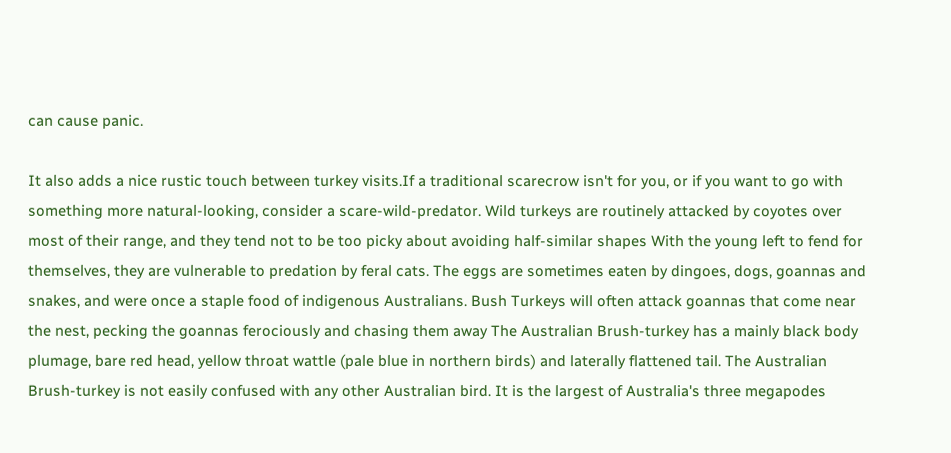can cause panic.

It also adds a nice rustic touch between turkey visits.If a traditional scarecrow isn't for you, or if you want to go with something more natural-looking, consider a scare-wild-predator. Wild turkeys are routinely attacked by coyotes over most of their range, and they tend not to be too picky about avoiding half-similar shapes With the young left to fend for themselves, they are vulnerable to predation by feral cats. The eggs are sometimes eaten by dingoes, dogs, goannas and snakes, and were once a staple food of indigenous Australians. Bush Turkeys will often attack goannas that come near the nest, pecking the goannas ferociously and chasing them away The Australian Brush-turkey has a mainly black body plumage, bare red head, yellow throat wattle (pale blue in northern birds) and laterally flattened tail. The Australian Brush-turkey is not easily confused with any other Australian bird. It is the largest of Australia's three megapodes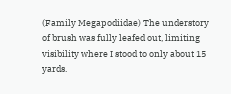(Family Megapodiidae) The understory of brush was fully leafed out, limiting visibility where I stood to only about 15 yards.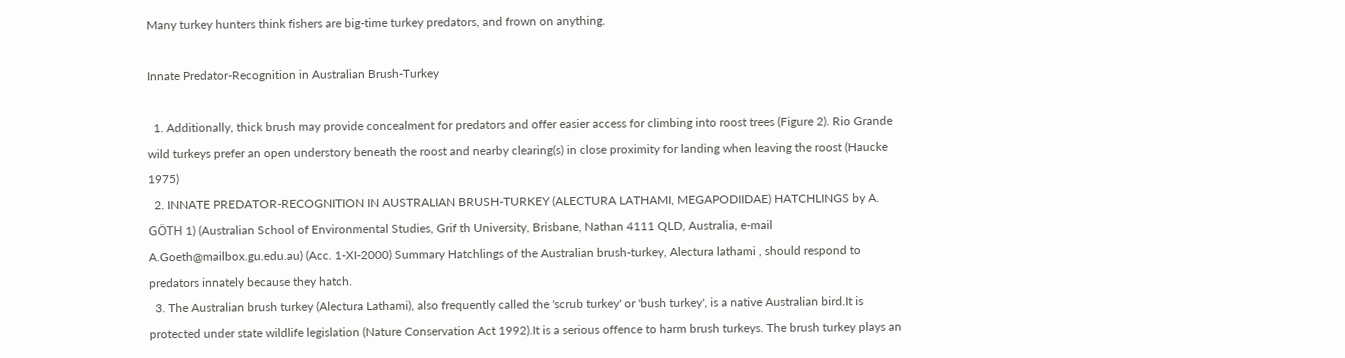Many turkey hunters think fishers are big-time turkey predators, and frown on anything.

Innate Predator-Recognition in Australian Brush-Turkey

  1. Additionally, thick brush may provide concealment for predators and offer easier access for climbing into roost trees (Figure 2). Rio Grande wild turkeys prefer an open understory beneath the roost and nearby clearing(s) in close proximity for landing when leaving the roost (Haucke 1975)
  2. INNATE PREDATOR-RECOGNITION IN AUSTRALIAN BRUSH-TURKEY (ALECTURA LATHAMI, MEGAPODIIDAE) HATCHLINGS by A. GÖTH 1) (Australian School of Environmental Studies, Grif th University, Brisbane, Nathan 4111 QLD, Australia, e-mail A.Goeth@mailbox.gu.edu.au) (Acc. 1-XI-2000) Summary Hatchlings of the Australian brush-turkey, Alectura lathami , should respond to predators innately because they hatch.
  3. The Australian brush turkey (Alectura Lathami), also frequently called the 'scrub turkey' or 'bush turkey', is a native Australian bird.It is protected under state wildlife legislation (Nature Conservation Act 1992).It is a serious offence to harm brush turkeys. The brush turkey plays an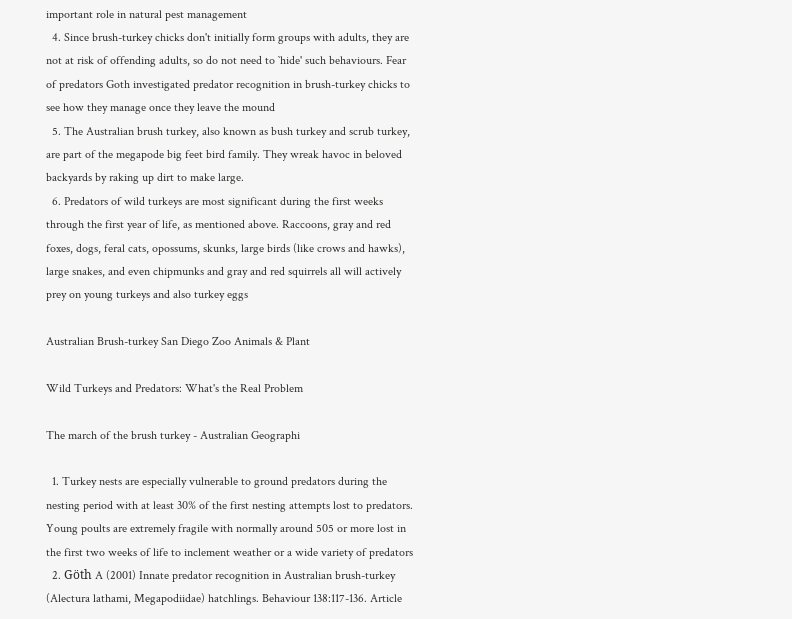important role in natural pest management
  4. Since brush-turkey chicks don't initially form groups with adults, they are not at risk of offending adults, so do not need to `hide' such behaviours. Fear of predators Goth investigated predator recognition in brush-turkey chicks to see how they manage once they leave the mound
  5. The Australian brush turkey, also known as bush turkey and scrub turkey, are part of the megapode big feet bird family. They wreak havoc in beloved backyards by raking up dirt to make large.
  6. Predators of wild turkeys are most significant during the first weeks through the first year of life, as mentioned above. Raccoons, gray and red foxes, dogs, feral cats, opossums, skunks, large birds (like crows and hawks), large snakes, and even chipmunks and gray and red squirrels all will actively prey on young turkeys and also turkey eggs

Australian Brush-turkey San Diego Zoo Animals & Plant

Wild Turkeys and Predators: What's the Real Problem

The march of the brush turkey - Australian Geographi

  1. Turkey nests are especially vulnerable to ground predators during the nesting period with at least 30% of the first nesting attempts lost to predators. Young poults are extremely fragile with normally around 505 or more lost in the first two weeks of life to inclement weather or a wide variety of predators
  2. Göth A (2001) Innate predator recognition in Australian brush-turkey (Alectura lathami, Megapodiidae) hatchlings. Behaviour 138:117-136. Article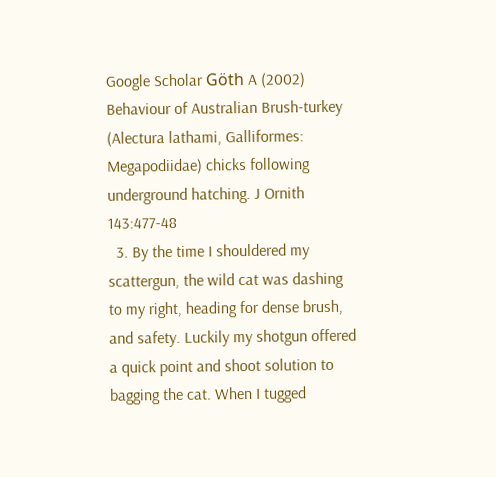Google Scholar Göth A (2002) Behaviour of Australian Brush-turkey (Alectura lathami, Galliformes: Megapodiidae) chicks following underground hatching. J Ornith 143:477-48
  3. By the time I shouldered my scattergun, the wild cat was dashing to my right, heading for dense brush, and safety. Luckily my shotgun offered a quick point and shoot solution to bagging the cat. When I tugged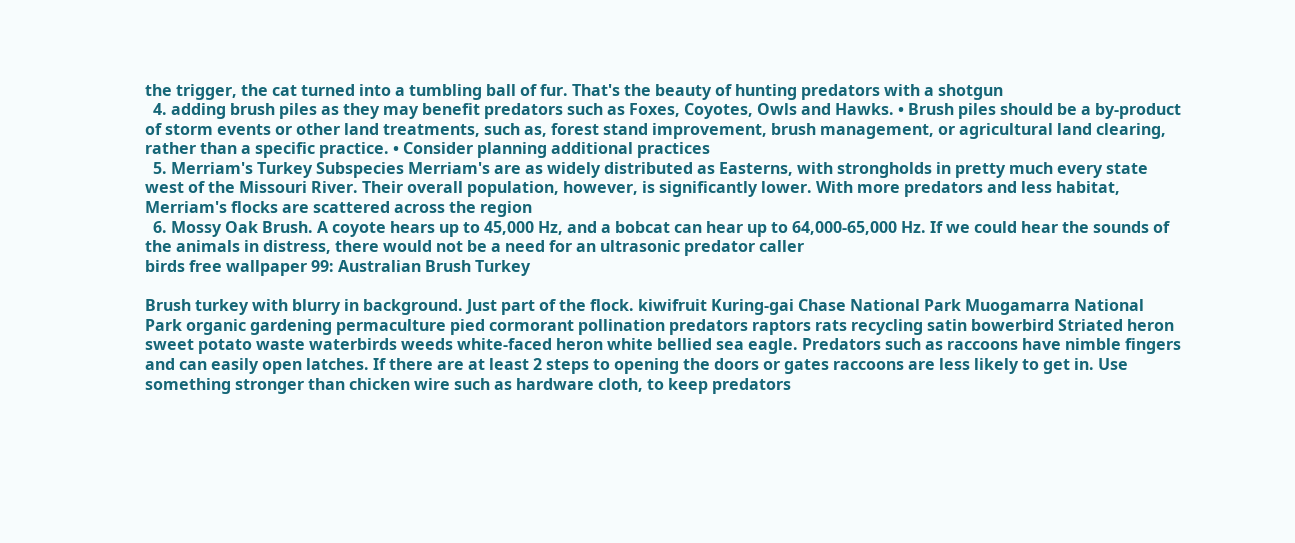the trigger, the cat turned into a tumbling ball of fur. That's the beauty of hunting predators with a shotgun
  4. adding brush piles as they may benefit predators such as Foxes, Coyotes, Owls and Hawks. • Brush piles should be a by-product of storm events or other land treatments, such as, forest stand improvement, brush management, or agricultural land clearing, rather than a specific practice. • Consider planning additional practices
  5. Merriam's Turkey Subspecies Merriam's are as widely distributed as Easterns, with strongholds in pretty much every state west of the Missouri River. Their overall population, however, is significantly lower. With more predators and less habitat, Merriam's flocks are scattered across the region
  6. Mossy Oak Brush. A coyote hears up to 45,000 Hz, and a bobcat can hear up to 64,000-65,000 Hz. If we could hear the sounds of the animals in distress, there would not be a need for an ultrasonic predator caller
birds free wallpaper 99: Australian Brush Turkey

Brush turkey with blurry in background. Just part of the flock. kiwifruit Kuring-gai Chase National Park Muogamarra National Park organic gardening permaculture pied cormorant pollination predators raptors rats recycling satin bowerbird Striated heron sweet potato waste waterbirds weeds white-faced heron white bellied sea eagle. Predators such as raccoons have nimble fingers and can easily open latches. If there are at least 2 steps to opening the doors or gates raccoons are less likely to get in. Use something stronger than chicken wire such as hardware cloth, to keep predators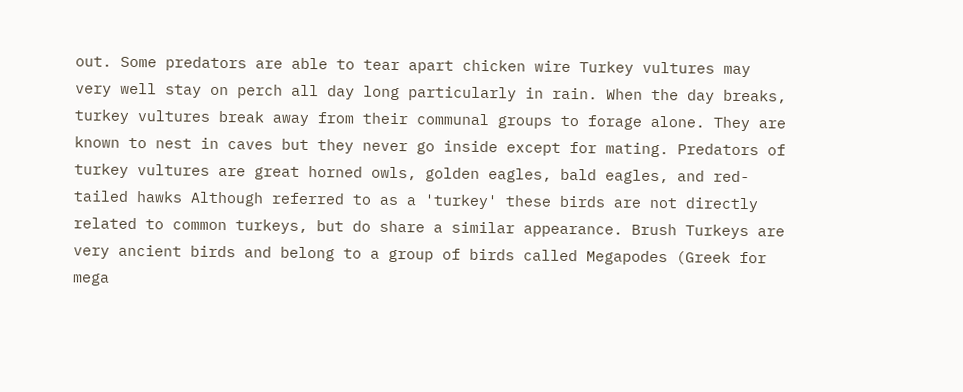out. Some predators are able to tear apart chicken wire Turkey vultures may very well stay on perch all day long particularly in rain. When the day breaks, turkey vultures break away from their communal groups to forage alone. They are known to nest in caves but they never go inside except for mating. Predators of turkey vultures are great horned owls, golden eagles, bald eagles, and red-tailed hawks Although referred to as a 'turkey' these birds are not directly related to common turkeys, but do share a similar appearance. Brush Turkeys are very ancient birds and belong to a group of birds called Megapodes (Greek for mega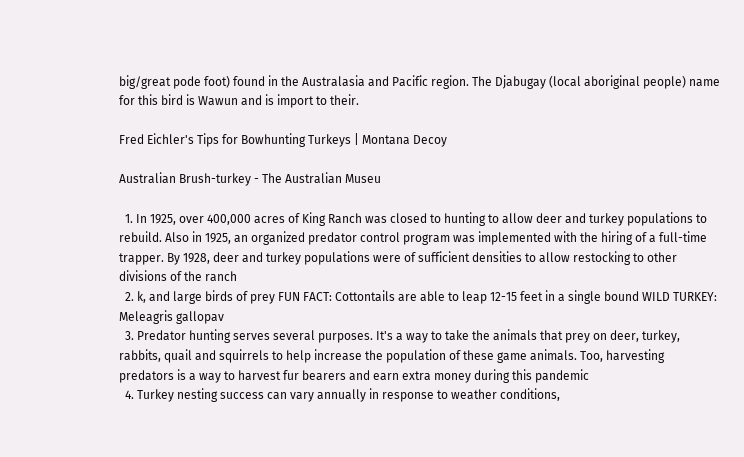big/great pode foot) found in the Australasia and Pacific region. The Djabugay (local aboriginal people) name for this bird is Wawun and is import to their.

Fred Eichler's Tips for Bowhunting Turkeys | Montana Decoy

Australian Brush-turkey - The Australian Museu

  1. In 1925, over 400,000 acres of King Ranch was closed to hunting to allow deer and turkey populations to rebuild. Also in 1925, an organized predator control program was implemented with the hiring of a full-time trapper. By 1928, deer and turkey populations were of sufficient densities to allow restocking to other divisions of the ranch
  2. k, and large birds of prey FUN FACT: Cottontails are able to leap 12-15 feet in a single bound WILD TURKEY: Meleagris gallopav
  3. Predator hunting serves several purposes. It's a way to take the animals that prey on deer, turkey, rabbits, quail and squirrels to help increase the population of these game animals. Too, harvesting predators is a way to harvest fur bearers and earn extra money during this pandemic
  4. Turkey nesting success can vary annually in response to weather conditions,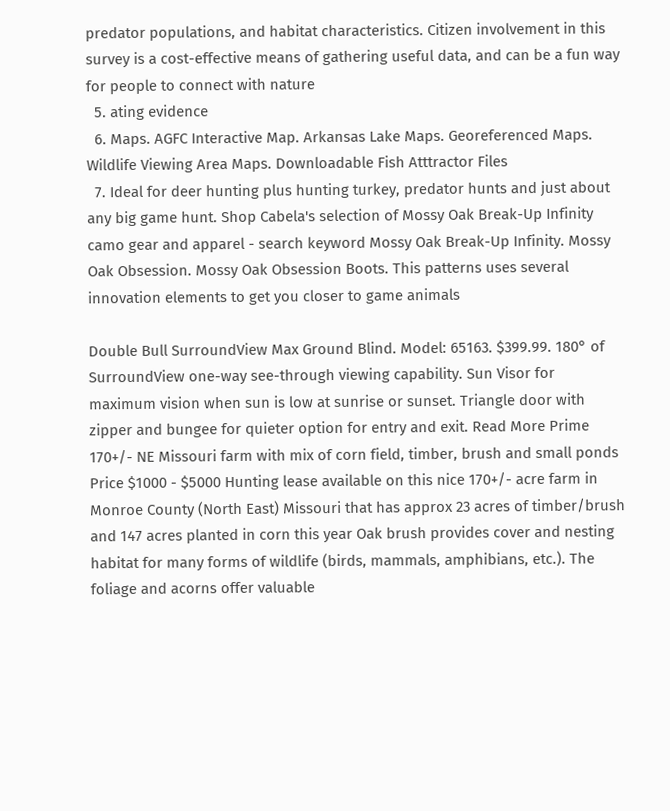predator populations, and habitat characteristics. Citizen involvement in this survey is a cost-effective means of gathering useful data, and can be a fun way for people to connect with nature
  5. ating evidence
  6. Maps. AGFC Interactive Map. Arkansas Lake Maps. Georeferenced Maps. Wildlife Viewing Area Maps. Downloadable Fish Atttractor Files
  7. Ideal for deer hunting plus hunting turkey, predator hunts and just about any big game hunt. Shop Cabela's selection of Mossy Oak Break-Up Infinity camo gear and apparel - search keyword Mossy Oak Break-Up Infinity. Mossy Oak Obsession. Mossy Oak Obsession Boots. This patterns uses several innovation elements to get you closer to game animals

Double Bull SurroundView Max Ground Blind. Model: 65163. $399.99. 180° of SurroundView one-way see-through viewing capability. Sun Visor for maximum vision when sun is low at sunrise or sunset. Triangle door with zipper and bungee for quieter option for entry and exit. Read More Prime 170+/- NE Missouri farm with mix of corn field, timber, brush and small ponds Price $1000 - $5000 Hunting lease available on this nice 170+/- acre farm in Monroe County (North East) Missouri that has approx 23 acres of timber/brush and 147 acres planted in corn this year Oak brush provides cover and nesting habitat for many forms of wildlife (birds, mammals, amphibians, etc.). The foliage and acorns offer valuable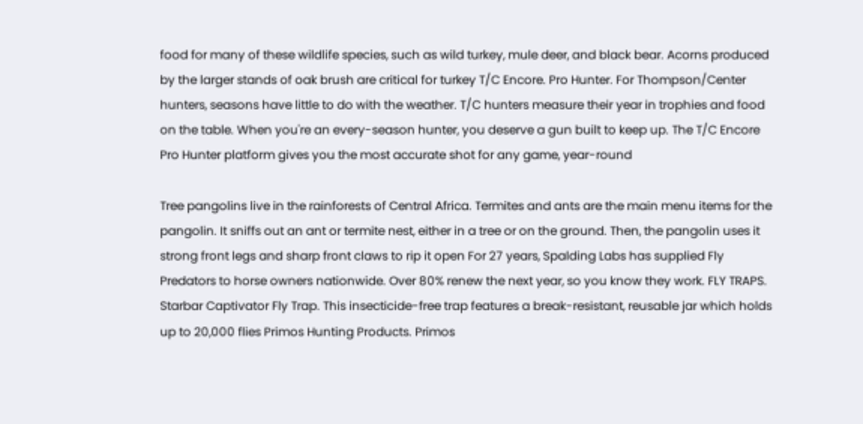food for many of these wildlife species, such as wild turkey, mule deer, and black bear. Acorns produced by the larger stands of oak brush are critical for turkey T/C Encore. Pro Hunter. For Thompson/Center hunters, seasons have little to do with the weather. T/C hunters measure their year in trophies and food on the table. When you're an every-season hunter, you deserve a gun built to keep up. The T/C Encore Pro Hunter platform gives you the most accurate shot for any game, year-round

Tree pangolins live in the rainforests of Central Africa. Termites and ants are the main menu items for the pangolin. It sniffs out an ant or termite nest, either in a tree or on the ground. Then, the pangolin uses it strong front legs and sharp front claws to rip it open For 27 years, Spalding Labs has supplied Fly Predators to horse owners nationwide. Over 80% renew the next year, so you know they work. FLY TRAPS. Starbar Captivator Fly Trap. This insecticide-free trap features a break-resistant, reusable jar which holds up to 20,000 flies Primos Hunting Products. Primos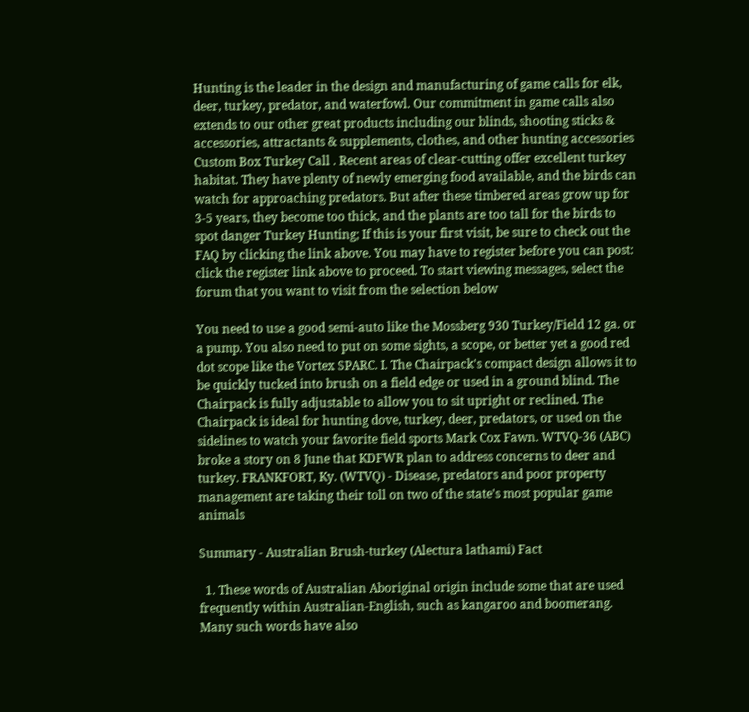Hunting is the leader in the design and manufacturing of game calls for elk, deer, turkey, predator, and waterfowl. Our commitment in game calls also extends to our other great products including our blinds, shooting sticks & accessories, attractants & supplements, clothes, and other hunting accessories Custom Box Turkey Call . Recent areas of clear-cutting offer excellent turkey habitat. They have plenty of newly emerging food available, and the birds can watch for approaching predators. But after these timbered areas grow up for 3-5 years, they become too thick, and the plants are too tall for the birds to spot danger Turkey Hunting; If this is your first visit, be sure to check out the FAQ by clicking the link above. You may have to register before you can post: click the register link above to proceed. To start viewing messages, select the forum that you want to visit from the selection below

You need to use a good semi-auto like the Mossberg 930 Turkey/Field 12 ga. or a pump. You also need to put on some sights, a scope, or better yet a good red dot scope like the Vortex SPARC. I. The Chairpack's compact design allows it to be quickly tucked into brush on a field edge or used in a ground blind. The Chairpack is fully adjustable to allow you to sit upright or reclined. The Chairpack is ideal for hunting dove, turkey, deer, predators, or used on the sidelines to watch your favorite field sports Mark Cox Fawn. WTVQ-36 (ABC) broke a story on 8 June that KDFWR plan to address concerns to deer and turkey. FRANKFORT, Ky. (WTVQ) - Disease, predators and poor property management are taking their toll on two of the state's most popular game animals

Summary - Australian Brush-turkey (Alectura lathami) Fact

  1. These words of Australian Aboriginal origin include some that are used frequently within Australian-English, such as kangaroo and boomerang. Many such words have also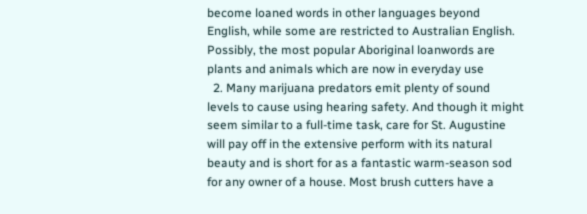become loaned words in other languages beyond English, while some are restricted to Australian English. Possibly, the most popular Aboriginal loanwords are plants and animals which are now in everyday use
  2. Many marijuana predators emit plenty of sound levels to cause using hearing safety. And though it might seem similar to a full-time task, care for St. Augustine will pay off in the extensive perform with its natural beauty and is short for as a fantastic warm-season sod for any owner of a house. Most brush cutters have a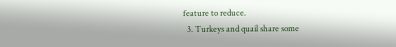feature to reduce.
  3. Turkeys and quail share some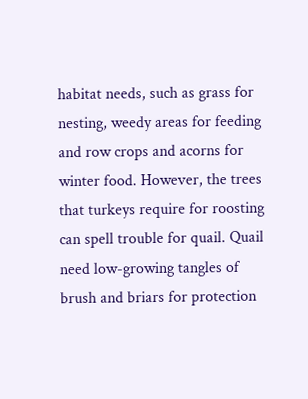habitat needs, such as grass for nesting, weedy areas for feeding and row crops and acorns for winter food. However, the trees that turkeys require for roosting can spell trouble for quail. Quail need low-growing tangles of brush and briars for protection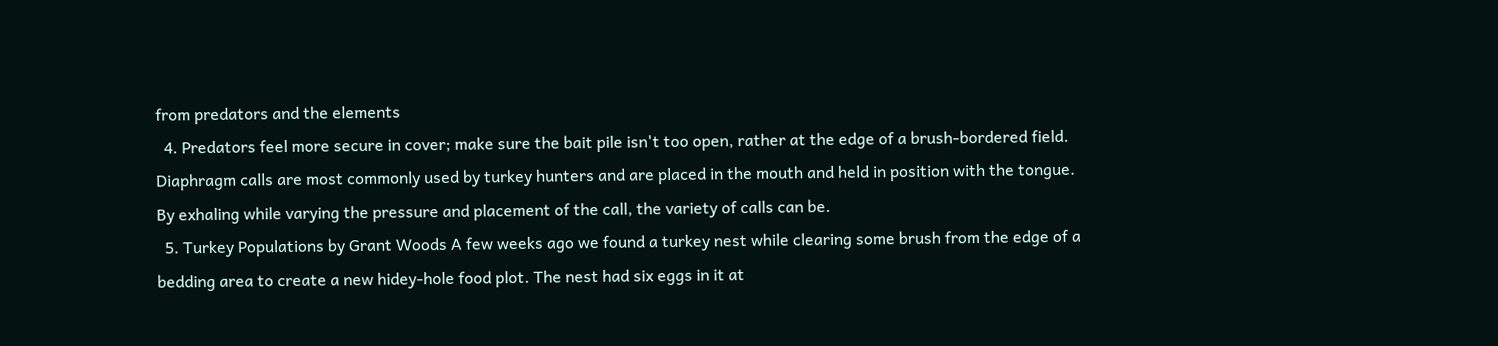from predators and the elements
  4. Predators feel more secure in cover; make sure the bait pile isn't too open, rather at the edge of a brush-bordered field. Diaphragm calls are most commonly used by turkey hunters and are placed in the mouth and held in position with the tongue. By exhaling while varying the pressure and placement of the call, the variety of calls can be.
  5. Turkey Populations by Grant Woods A few weeks ago we found a turkey nest while clearing some brush from the edge of a bedding area to create a new hidey-hole food plot. The nest had six eggs in it at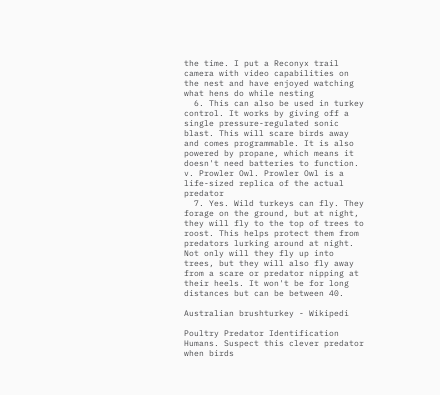the time. I put a Reconyx trail camera with video capabilities on the nest and have enjoyed watching what hens do while nesting
  6. This can also be used in turkey control. It works by giving off a single pressure-regulated sonic blast. This will scare birds away and comes programmable. It is also powered by propane, which means it doesn't need batteries to function. v. Prowler Owl. Prowler Owl is a life-sized replica of the actual predator
  7. Yes. Wild turkeys can fly. They forage on the ground, but at night, they will fly to the top of trees to roost. This helps protect them from predators lurking around at night. Not only will they fly up into trees, but they will also fly away from a scare or predator nipping at their heels. It won't be for long distances but can be between 40.

Australian brushturkey - Wikipedi

Poultry Predator Identification Humans. Suspect this clever predator when birds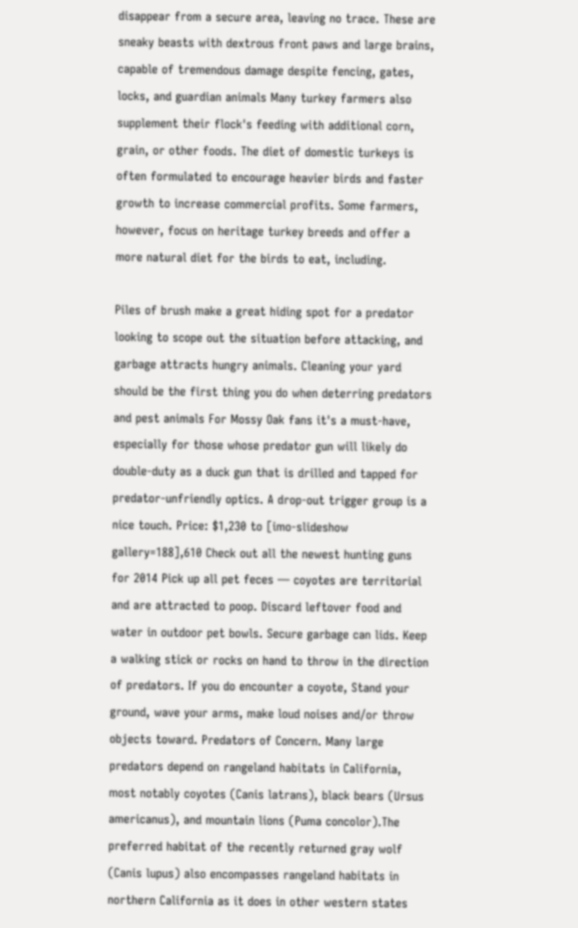disappear from a secure area, leaving no trace. These are sneaky beasts with dextrous front paws and large brains, capable of tremendous damage despite fencing, gates, locks, and guardian animals Many turkey farmers also supplement their flock's feeding with additional corn, grain, or other foods. The diet of domestic turkeys is often formulated to encourage heavier birds and faster growth to increase commercial profits. Some farmers, however, focus on heritage turkey breeds and offer a more natural diet for the birds to eat, including.

Piles of brush make a great hiding spot for a predator looking to scope out the situation before attacking, and garbage attracts hungry animals. Cleaning your yard should be the first thing you do when deterring predators and pest animals For Mossy Oak fans it's a must-have, especially for those whose predator gun will likely do double-duty as a duck gun that is drilled and tapped for predator-unfriendly optics. A drop-out trigger group is a nice touch. Price: $1,230 to [imo-slideshow gallery=188],610 Check out all the newest hunting guns for 2014 Pick up all pet feces — coyotes are territorial and are attracted to poop. Discard leftover food and water in outdoor pet bowls. Secure garbage can lids. Keep a walking stick or rocks on hand to throw in the direction of predators. If you do encounter a coyote, Stand your ground, wave your arms, make loud noises and/or throw objects toward. Predators of Concern. Many large predators depend on rangeland habitats in California, most notably coyotes (Canis latrans), black bears (Ursus americanus), and mountain lions (Puma concolor).The preferred habitat of the recently returned gray wolf (Canis lupus) also encompasses rangeland habitats in northern California as it does in other western states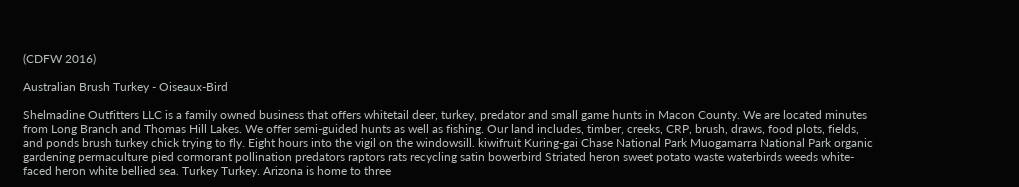(CDFW 2016)

Australian Brush Turkey - Oiseaux-Bird

Shelmadine Outfitters LLC is a family owned business that offers whitetail deer, turkey, predator and small game hunts in Macon County. We are located minutes from Long Branch and Thomas Hill Lakes. We offer semi-guided hunts as well as fishing. Our land includes, timber, creeks, CRP, brush, draws, food plots, fields, and ponds brush turkey chick trying to fly. Eight hours into the vigil on the windowsill. kiwifruit Kuring-gai Chase National Park Muogamarra National Park organic gardening permaculture pied cormorant pollination predators raptors rats recycling satin bowerbird Striated heron sweet potato waste waterbirds weeds white-faced heron white bellied sea. Turkey Turkey. Arizona is home to three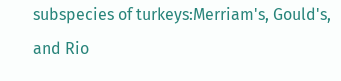subspecies of turkeys:Merriam's, Gould's, and Rio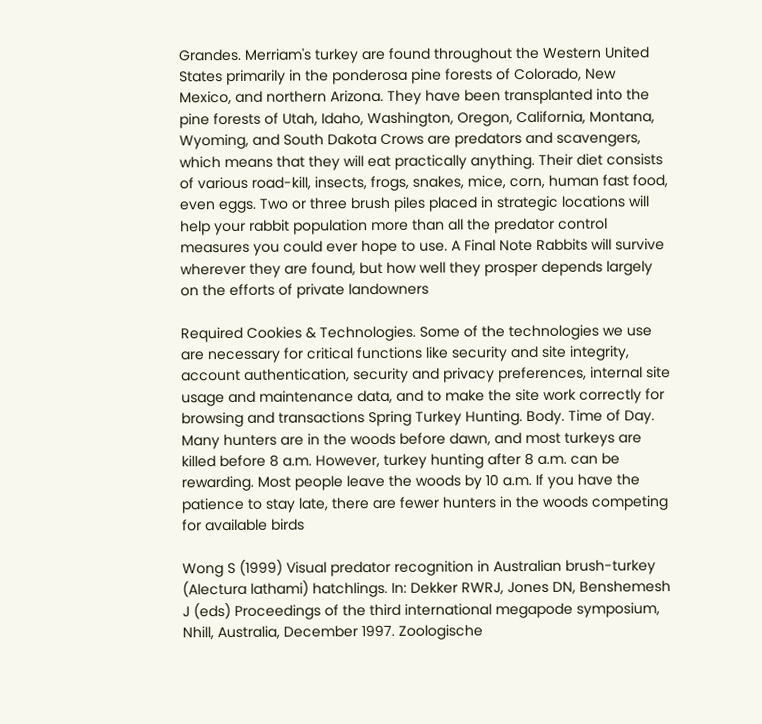Grandes. Merriam's turkey are found throughout the Western United States primarily in the ponderosa pine forests of Colorado, New Mexico, and northern Arizona. They have been transplanted into the pine forests of Utah, Idaho, Washington, Oregon, California, Montana, Wyoming, and South Dakota Crows are predators and scavengers, which means that they will eat practically anything. Their diet consists of various road-kill, insects, frogs, snakes, mice, corn, human fast food, even eggs. Two or three brush piles placed in strategic locations will help your rabbit population more than all the predator control measures you could ever hope to use. A Final Note Rabbits will survive wherever they are found, but how well they prosper depends largely on the efforts of private landowners

Required Cookies & Technologies. Some of the technologies we use are necessary for critical functions like security and site integrity, account authentication, security and privacy preferences, internal site usage and maintenance data, and to make the site work correctly for browsing and transactions Spring Turkey Hunting. Body. Time of Day. Many hunters are in the woods before dawn, and most turkeys are killed before 8 a.m. However, turkey hunting after 8 a.m. can be rewarding. Most people leave the woods by 10 a.m. If you have the patience to stay late, there are fewer hunters in the woods competing for available birds

Wong S (1999) Visual predator recognition in Australian brush-turkey (Alectura lathami) hatchlings. In: Dekker RWRJ, Jones DN, Benshemesh J (eds) Proceedings of the third international megapode symposium, Nhill, Australia, December 1997. Zoologische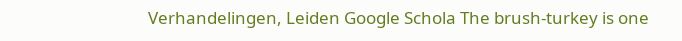Verhandelingen, Leiden Google Schola The brush-turkey is one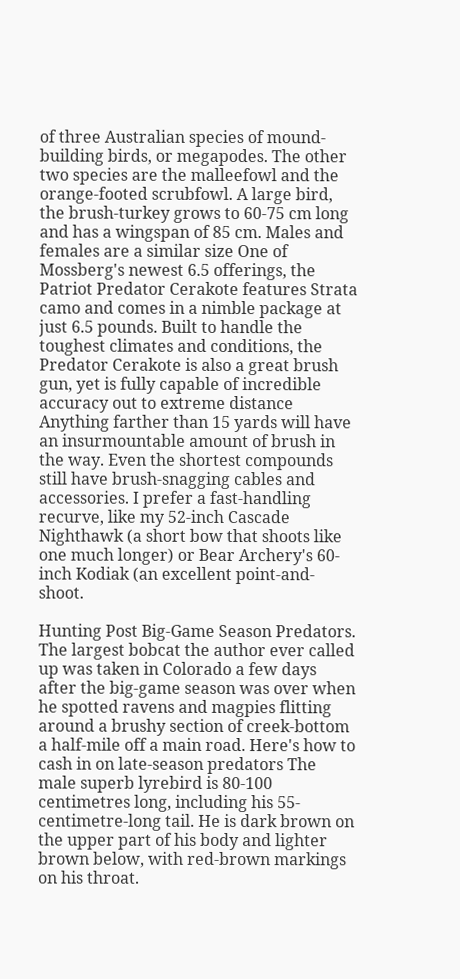of three Australian species of mound-building birds, or megapodes. The other two species are the malleefowl and the orange-footed scrubfowl. A large bird, the brush-turkey grows to 60-75 cm long and has a wingspan of 85 cm. Males and females are a similar size One of Mossberg's newest 6.5 offerings, the Patriot Predator Cerakote features Strata camo and comes in a nimble package at just 6.5 pounds. Built to handle the toughest climates and conditions, the Predator Cerakote is also a great brush gun, yet is fully capable of incredible accuracy out to extreme distance Anything farther than 15 yards will have an insurmountable amount of brush in the way. Even the shortest compounds still have brush-snagging cables and accessories. I prefer a fast-handling recurve, like my 52-inch Cascade Nighthawk (a short bow that shoots like one much longer) or Bear Archery's 60-inch Kodiak (an excellent point-and-shoot.

Hunting Post Big-Game Season Predators. The largest bobcat the author ever called up was taken in Colorado a few days after the big-game season was over when he spotted ravens and magpies flitting around a brushy section of creek-bottom a half-mile off a main road. Here's how to cash in on late-season predators The male superb lyrebird is 80-100 centimetres long, including his 55-centimetre-long tail. He is dark brown on the upper part of his body and lighter brown below, with red-brown markings on his throat.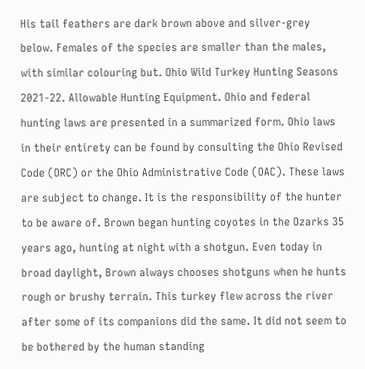His tail feathers are dark brown above and silver-grey below. Females of the species are smaller than the males, with similar colouring but. Ohio Wild Turkey Hunting Seasons 2021-22. Allowable Hunting Equipment. Ohio and federal hunting laws are presented in a summarized form. Ohio laws in their entirety can be found by consulting the Ohio Revised Code (ORC) or the Ohio Administrative Code (OAC). These laws are subject to change. It is the responsibility of the hunter to be aware of. Brown began hunting coyotes in the Ozarks 35 years ago, hunting at night with a shotgun. Even today in broad daylight, Brown always chooses shotguns when he hunts rough or brushy terrain. This turkey flew across the river after some of its companions did the same. It did not seem to be bothered by the human standing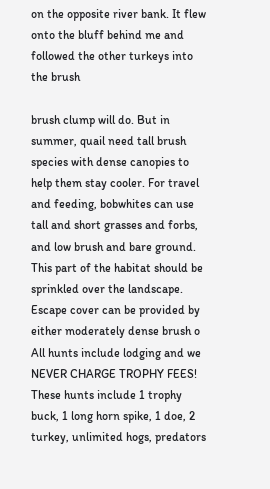on the opposite river bank. It flew onto the bluff behind me and followed the other turkeys into the brush

brush clump will do. But in summer, quail need tall brush species with dense canopies to help them stay cooler. For travel and feeding, bobwhites can use tall and short grasses and forbs, and low brush and bare ground. This part of the habitat should be sprinkled over the landscape. Escape cover can be provided by either moderately dense brush o All hunts include lodging and we NEVER CHARGE TROPHY FEES! These hunts include 1 trophy buck, 1 long horn spike, 1 doe, 2 turkey, unlimited hogs, predators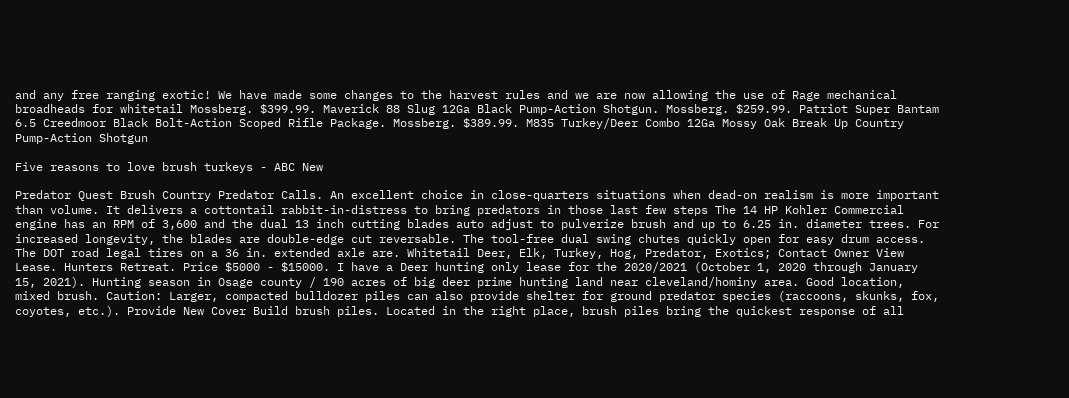and any free ranging exotic! We have made some changes to the harvest rules and we are now allowing the use of Rage mechanical broadheads for whitetail Mossberg. $399.99. Maverick 88 Slug 12Ga Black Pump-Action Shotgun. Mossberg. $259.99. Patriot Super Bantam 6.5 Creedmoor Black Bolt-Action Scoped Rifle Package. Mossberg. $389.99. M835 Turkey/Deer Combo 12Ga Mossy Oak Break Up Country Pump-Action Shotgun

Five reasons to love brush turkeys - ABC New

Predator Quest Brush Country Predator Calls. An excellent choice in close-quarters situations when dead-on realism is more important than volume. It delivers a cottontail rabbit-in-distress to bring predators in those last few steps The 14 HP Kohler Commercial engine has an RPM of 3,600 and the dual 13 inch cutting blades auto adjust to pulverize brush and up to 6.25 in. diameter trees. For increased longevity, the blades are double-edge cut reversable. The tool-free dual swing chutes quickly open for easy drum access. The DOT road legal tires on a 36 in. extended axle are. Whitetail Deer, Elk, Turkey, Hog, Predator, Exotics; Contact Owner View Lease. Hunters Retreat. Price $5000 - $15000. I have a Deer hunting only lease for the 2020/2021 (October 1, 2020 through January 15, 2021). Hunting season in Osage county / 190 acres of big deer prime hunting land near cleveland/hominy area. Good location, mixed brush. Caution: Larger, compacted bulldozer piles can also provide shelter for ground predator species (raccoons, skunks, fox, coyotes, etc.). Provide New Cover Build brush piles. Located in the right place, brush piles bring the quickest response of all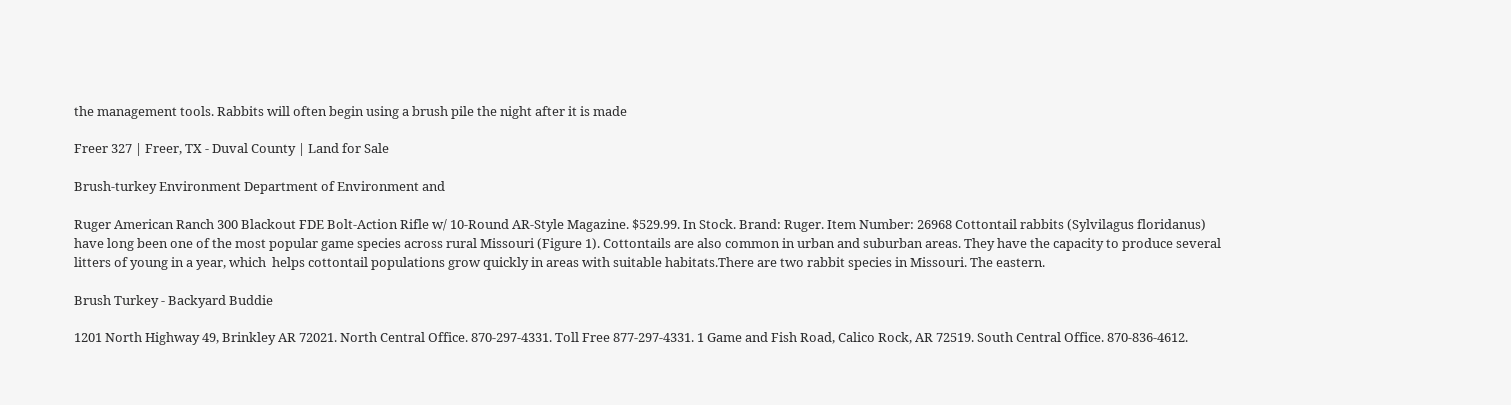the management tools. Rabbits will often begin using a brush pile the night after it is made

Freer 327 | Freer, TX - Duval County | Land for Sale

Brush-turkey Environment Department of Environment and

Ruger American Ranch 300 Blackout FDE Bolt-Action Rifle w/ 10-Round AR-Style Magazine. $529.99. In Stock. Brand: Ruger. Item Number: 26968 Cottontail rabbits (Sylvilagus floridanus) have long been one of the most popular game species across rural Missouri (Figure 1). Cottontails are also common in urban and suburban areas. They have the capacity to produce several litters of young in a year, which  helps cottontail populations grow quickly in areas with suitable habitats.There are two rabbit species in Missouri. The eastern.

Brush Turkey - Backyard Buddie

1201 North Highway 49, Brinkley AR 72021. North Central Office. 870-297-4331. Toll Free 877-297-4331. 1 Game and Fish Road, Calico Rock, AR 72519. South Central Office. 870-836-4612.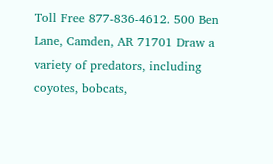Toll Free 877-836-4612. 500 Ben Lane, Camden, AR 71701 Draw a variety of predators, including coyotes, bobcats,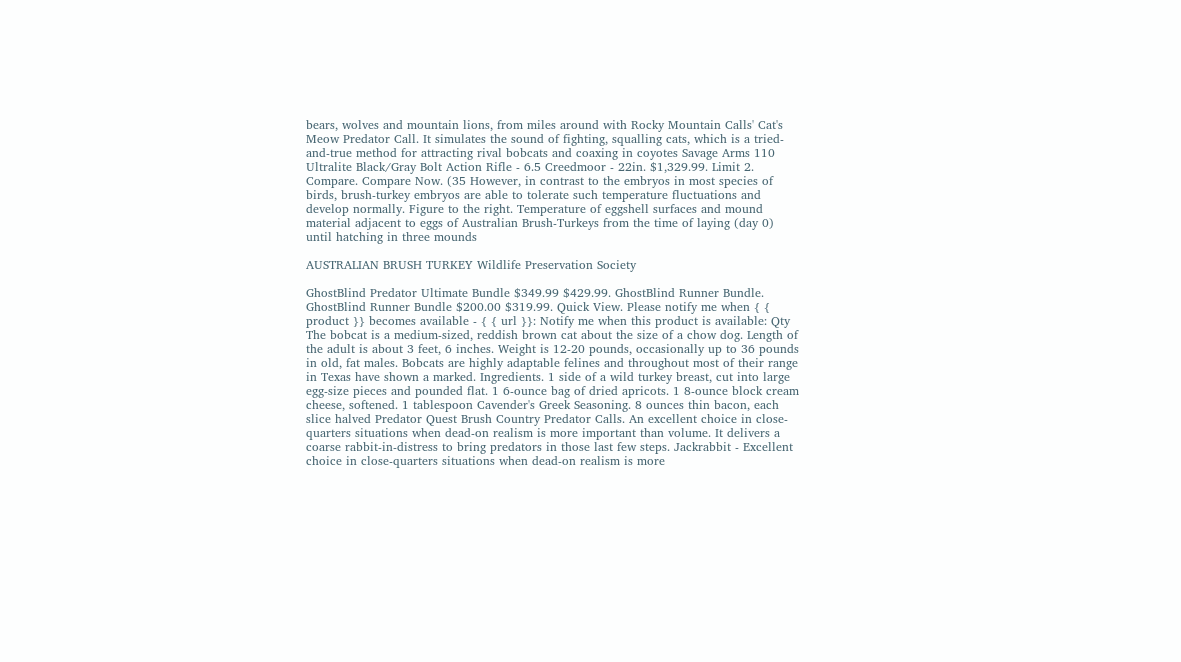bears, wolves and mountain lions, from miles around with Rocky Mountain Calls' Cat's Meow Predator Call. It simulates the sound of fighting, squalling cats, which is a tried-and-true method for attracting rival bobcats and coaxing in coyotes Savage Arms 110 Ultralite Black/Gray Bolt Action Rifle - 6.5 Creedmoor - 22in. $1,329.99. Limit 2. Compare. Compare Now. (35 However, in contrast to the embryos in most species of birds, brush-turkey embryos are able to tolerate such temperature fluctuations and develop normally. Figure to the right. Temperature of eggshell surfaces and mound material adjacent to eggs of Australian Brush-Turkeys from the time of laying (day 0) until hatching in three mounds

AUSTRALIAN BRUSH TURKEY Wildlife Preservation Society

GhostBlind Predator Ultimate Bundle $349.99 $429.99. GhostBlind Runner Bundle. GhostBlind Runner Bundle $200.00 $319.99. Quick View. Please notify me when { { product }} becomes available - { { url }}: Notify me when this product is available: Qty The bobcat is a medium-sized, reddish brown cat about the size of a chow dog. Length of the adult is about 3 feet, 6 inches. Weight is 12-20 pounds, occasionally up to 36 pounds in old, fat males. Bobcats are highly adaptable felines and throughout most of their range in Texas have shown a marked. Ingredients. 1 side of a wild turkey breast, cut into large egg-size pieces and pounded flat. 1 6-ounce bag of dried apricots. 1 8-ounce block cream cheese, softened. 1 tablespoon Cavender's Greek Seasoning. 8 ounces thin bacon, each slice halved Predator Quest Brush Country Predator Calls. An excellent choice in close-quarters situations when dead-on realism is more important than volume. It delivers a coarse rabbit-in-distress to bring predators in those last few steps. Jackrabbit - Excellent choice in close-quarters situations when dead-on realism is more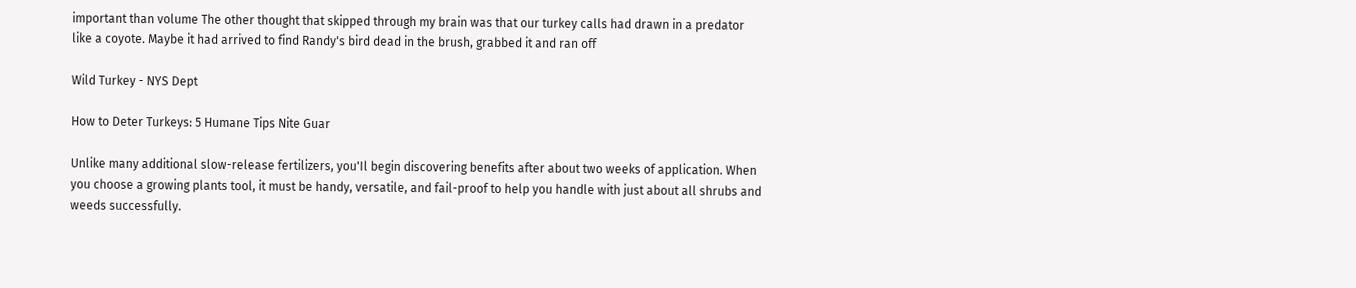important than volume The other thought that skipped through my brain was that our turkey calls had drawn in a predator like a coyote. Maybe it had arrived to find Randy's bird dead in the brush, grabbed it and ran off

Wild Turkey - NYS Dept

How to Deter Turkeys: 5 Humane Tips Nite Guar

Unlike many additional slow-release fertilizers, you'Il begin discovering benefits after about two weeks of application. When you choose a growing plants tool, it must be handy, versatile, and fail-proof to help you handle with just about all shrubs and weeds successfully.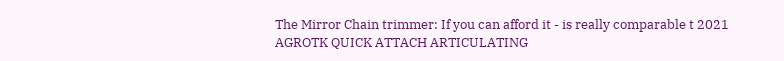The Mirror Chain trimmer: If you can afford it - is really comparable t 2021 AGROTK QUICK ATTACH ARTICULATING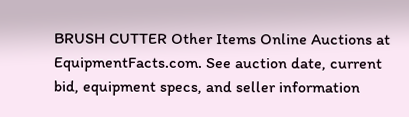BRUSH CUTTER Other Items Online Auctions at EquipmentFacts.com. See auction date, current bid, equipment specs, and seller information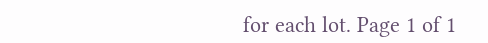for each lot. Page 1 of 1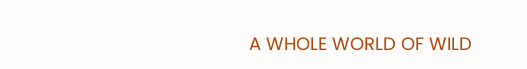A WHOLE WORLD OF WILD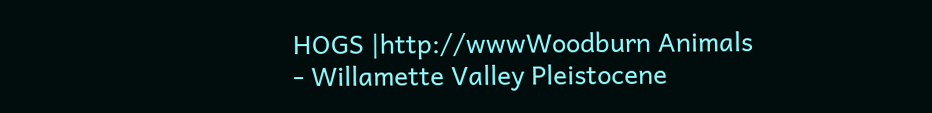HOGS |http://wwwWoodburn Animals - Willamette Valley Pleistocene